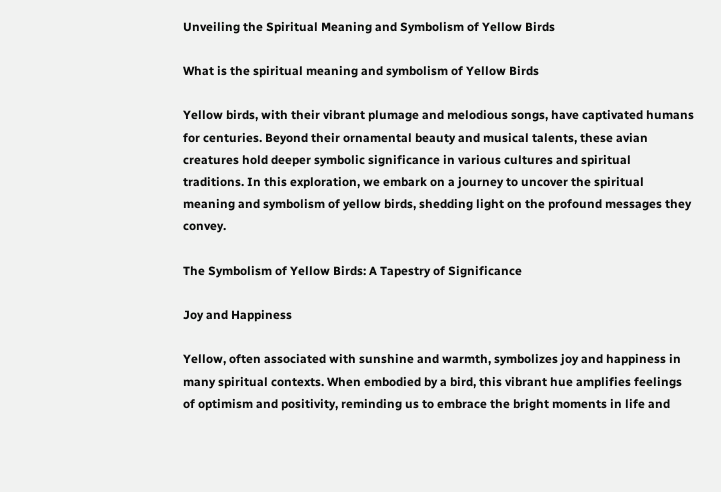Unveiling the Spiritual Meaning and Symbolism of Yellow Birds

What is the spiritual meaning and symbolism of Yellow Birds

Yellow birds, with their vibrant plumage and melodious songs, have captivated humans for centuries. Beyond their ornamental beauty and musical talents, these avian creatures hold deeper symbolic significance in various cultures and spiritual traditions. In this exploration, we embark on a journey to uncover the spiritual meaning and symbolism of yellow birds, shedding light on the profound messages they convey.

The Symbolism of Yellow Birds: A Tapestry of Significance

Joy and Happiness

Yellow, often associated with sunshine and warmth, symbolizes joy and happiness in many spiritual contexts. When embodied by a bird, this vibrant hue amplifies feelings of optimism and positivity, reminding us to embrace the bright moments in life and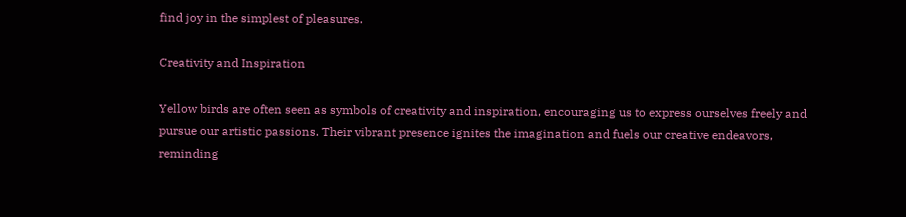find joy in the simplest of pleasures.

Creativity and Inspiration

Yellow birds are often seen as symbols of creativity and inspiration, encouraging us to express ourselves freely and pursue our artistic passions. Their vibrant presence ignites the imagination and fuels our creative endeavors, reminding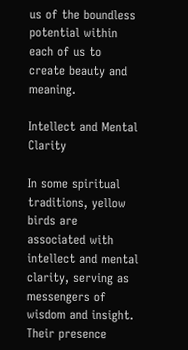us of the boundless potential within each of us to create beauty and meaning.

Intellect and Mental Clarity

In some spiritual traditions, yellow birds are associated with intellect and mental clarity, serving as messengers of wisdom and insight. Their presence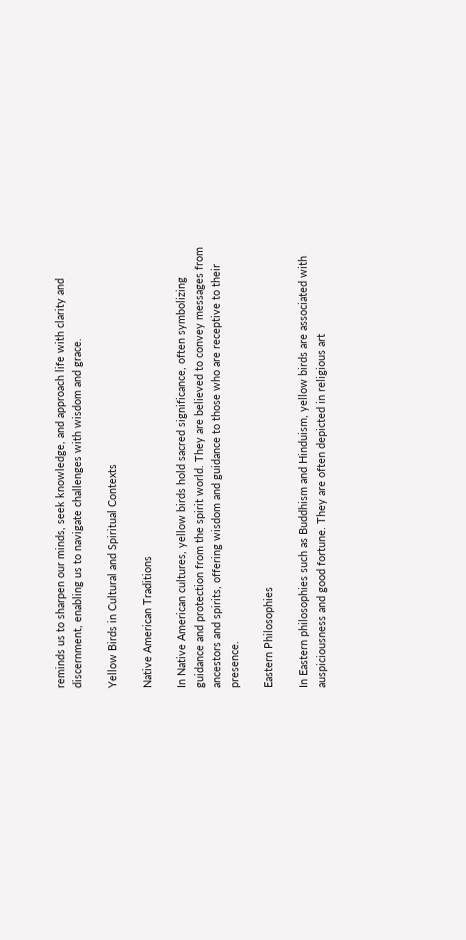reminds us to sharpen our minds, seek knowledge, and approach life with clarity and discernment, enabling us to navigate challenges with wisdom and grace.

Yellow Birds in Cultural and Spiritual Contexts

Native American Traditions

In Native American cultures, yellow birds hold sacred significance, often symbolizing guidance and protection from the spirit world. They are believed to convey messages from ancestors and spirits, offering wisdom and guidance to those who are receptive to their presence.

Eastern Philosophies

In Eastern philosophies such as Buddhism and Hinduism, yellow birds are associated with auspiciousness and good fortune. They are often depicted in religious art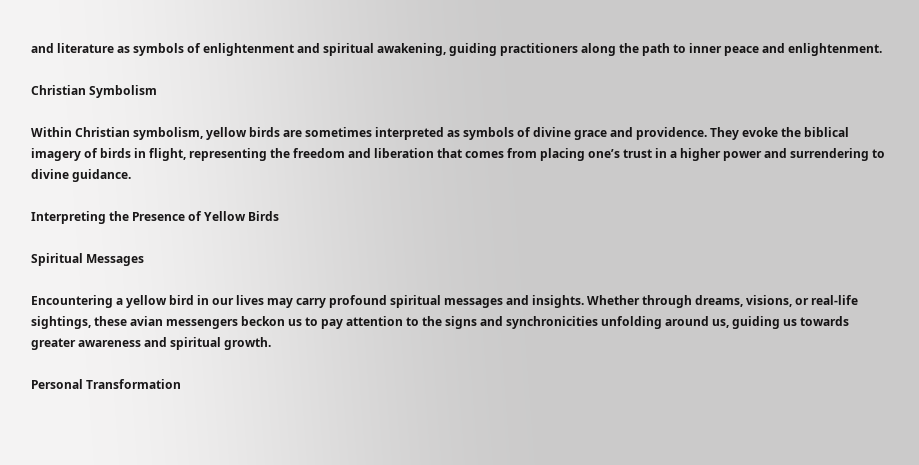and literature as symbols of enlightenment and spiritual awakening, guiding practitioners along the path to inner peace and enlightenment.

Christian Symbolism

Within Christian symbolism, yellow birds are sometimes interpreted as symbols of divine grace and providence. They evoke the biblical imagery of birds in flight, representing the freedom and liberation that comes from placing one’s trust in a higher power and surrendering to divine guidance.

Interpreting the Presence of Yellow Birds

Spiritual Messages

Encountering a yellow bird in our lives may carry profound spiritual messages and insights. Whether through dreams, visions, or real-life sightings, these avian messengers beckon us to pay attention to the signs and synchronicities unfolding around us, guiding us towards greater awareness and spiritual growth.

Personal Transformation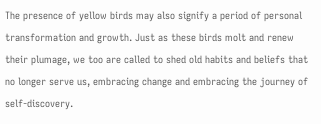The presence of yellow birds may also signify a period of personal transformation and growth. Just as these birds molt and renew their plumage, we too are called to shed old habits and beliefs that no longer serve us, embracing change and embracing the journey of self-discovery.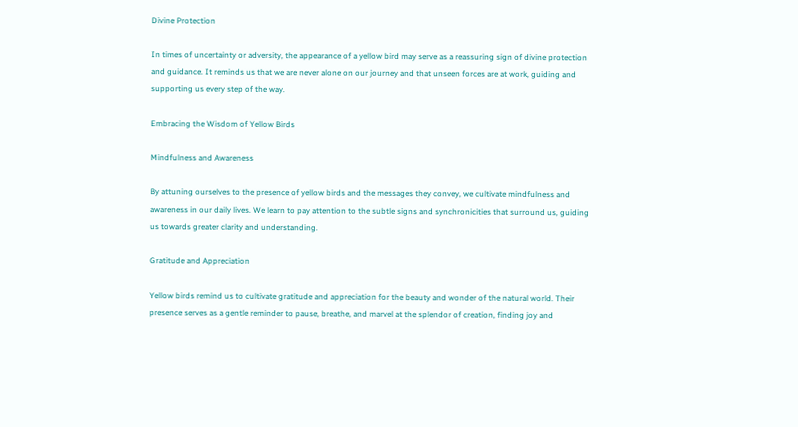Divine Protection

In times of uncertainty or adversity, the appearance of a yellow bird may serve as a reassuring sign of divine protection and guidance. It reminds us that we are never alone on our journey and that unseen forces are at work, guiding and supporting us every step of the way.

Embracing the Wisdom of Yellow Birds

Mindfulness and Awareness

By attuning ourselves to the presence of yellow birds and the messages they convey, we cultivate mindfulness and awareness in our daily lives. We learn to pay attention to the subtle signs and synchronicities that surround us, guiding us towards greater clarity and understanding.

Gratitude and Appreciation

Yellow birds remind us to cultivate gratitude and appreciation for the beauty and wonder of the natural world. Their presence serves as a gentle reminder to pause, breathe, and marvel at the splendor of creation, finding joy and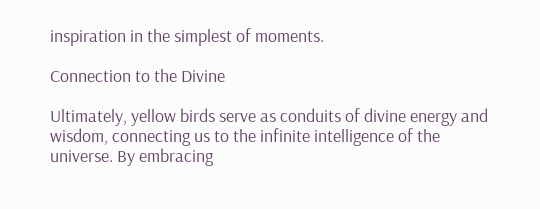inspiration in the simplest of moments.

Connection to the Divine

Ultimately, yellow birds serve as conduits of divine energy and wisdom, connecting us to the infinite intelligence of the universe. By embracing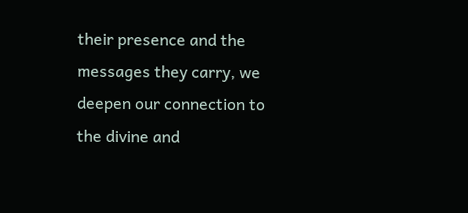their presence and the messages they carry, we deepen our connection to the divine and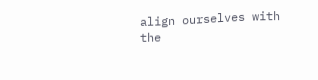align ourselves with the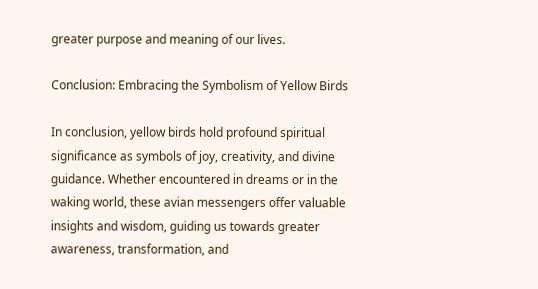greater purpose and meaning of our lives.

Conclusion: Embracing the Symbolism of Yellow Birds

In conclusion, yellow birds hold profound spiritual significance as symbols of joy, creativity, and divine guidance. Whether encountered in dreams or in the waking world, these avian messengers offer valuable insights and wisdom, guiding us towards greater awareness, transformation, and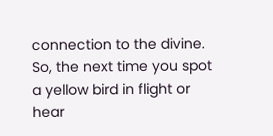connection to the divine. So, the next time you spot a yellow bird in flight or hear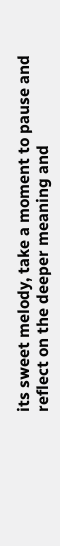its sweet melody, take a moment to pause and reflect on the deeper meaning and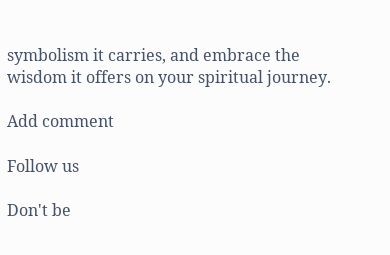symbolism it carries, and embrace the wisdom it offers on your spiritual journey.

Add comment

Follow us

Don't be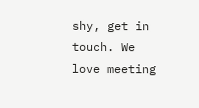shy, get in touch. We love meeting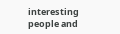interesting people and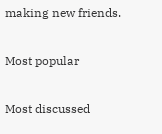making new friends.

Most popular

Most discussed